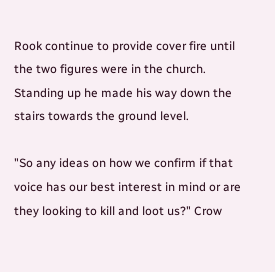Rook continue to provide cover fire until the two figures were in the church. Standing up he made his way down the stairs towards the ground level.

"So any ideas on how we confirm if that voice has our best interest in mind or are they looking to kill and loot us?" Crow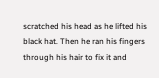scratched his head as he lifted his black hat. Then he ran his fingers through his hair to fix it and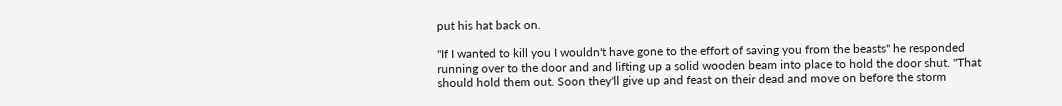put his hat back on.

"If I wanted to kill you I wouldn't have gone to the effort of saving you from the beasts" he responded running over to the door and and lifting up a solid wooden beam into place to hold the door shut. "That should hold them out. Soon they'll give up and feast on their dead and move on before the storm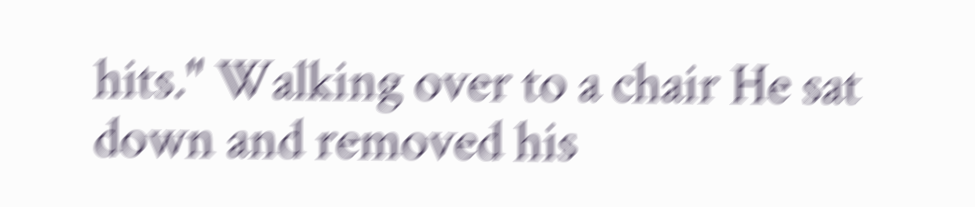hits." Walking over to a chair He sat down and removed his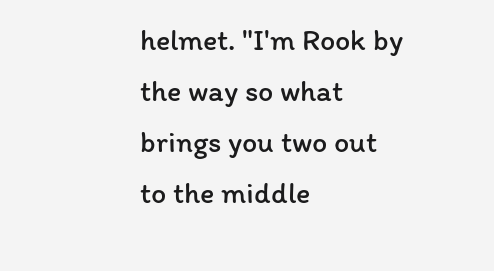helmet. "I'm Rook by the way so what brings you two out to the middle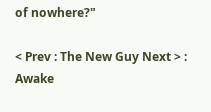of nowhere?"

< Prev : The New Guy Next > : Awake